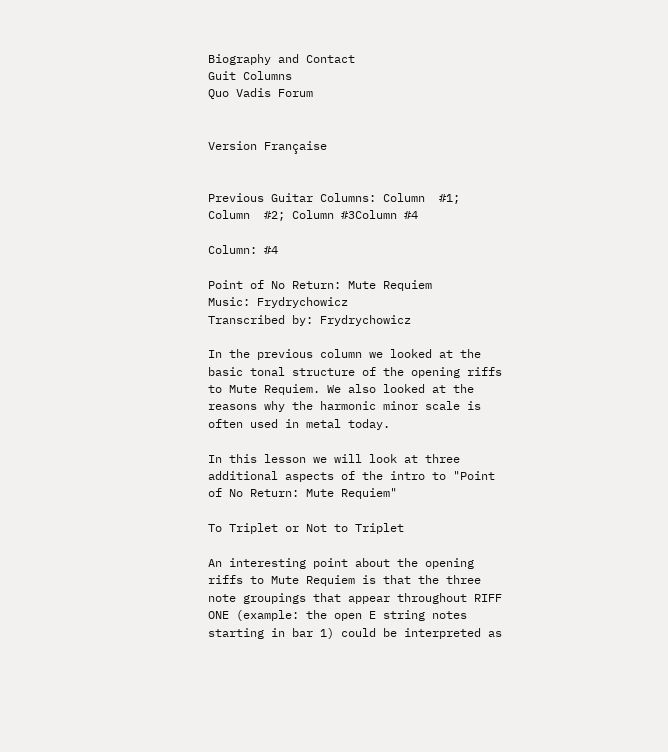Biography and Contact
Guit Columns
Quo Vadis Forum


Version Française


Previous Guitar Columns: Column  #1; Column  #2; Column #3Column #4

Column: #4

Point of No Return: Mute Requiem
Music: Frydrychowicz
Transcribed by: Frydrychowicz

In the previous column we looked at the basic tonal structure of the opening riffs to Mute Requiem. We also looked at the  reasons why the harmonic minor scale is often used in metal today.

In this lesson we will look at three additional aspects of the intro to "Point of No Return: Mute Requiem"

To Triplet or Not to Triplet

An interesting point about the opening riffs to Mute Requiem is that the three note groupings that appear throughout RIFF ONE (example: the open E string notes starting in bar 1) could be interpreted as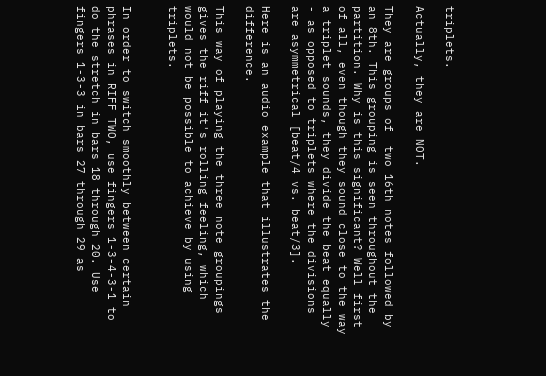triplets.

Actually, they are NOT.

They are groups of  two 16th notes followed by an 8th. This grouping is seen throughout the partition. Why is this significant? Well first of all, even though they sound close to the way a triplet sounds, they divide the beat equally - as opposed to triplets where the divisions are asymmetrical [beat/4 vs. beat/3].

Here is an audio example that illustrates the difference.

This way of playing the three note groupings gives the riff it's rolling feeling, which would not be possible to achieve by using triplets.


In order to switch smoothly between certain phrases in RIFF TWO, use fingers 1-3-4-3-1 to do the stretch in bars 18 through 20. Use fingers 1-3-3 in bars 27 through 29 as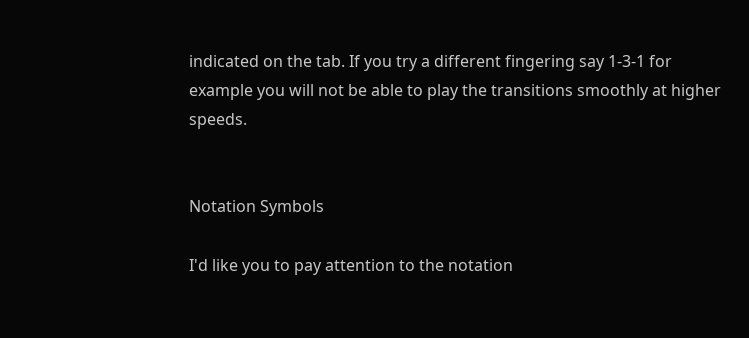indicated on the tab. If you try a different fingering say 1-3-1 for example you will not be able to play the transitions smoothly at higher speeds.


Notation Symbols

I'd like you to pay attention to the notation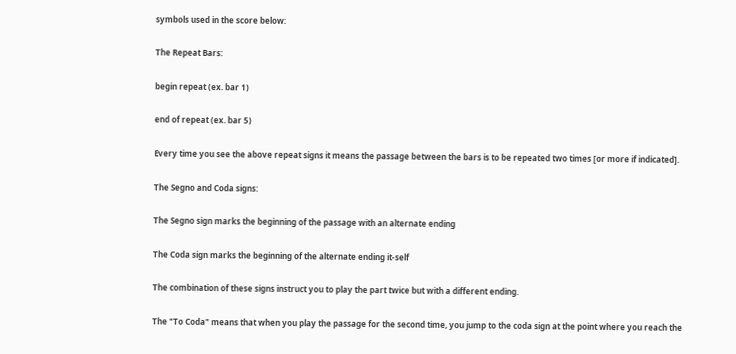symbols used in the score below:

The Repeat Bars:

begin repeat (ex. bar 1)

end of repeat (ex. bar 5)

Every time you see the above repeat signs it means the passage between the bars is to be repeated two times [or more if indicated].

The Segno and Coda signs:

The Segno sign marks the beginning of the passage with an alternate ending

The Coda sign marks the beginning of the alternate ending it-self

The combination of these signs instruct you to play the part twice but with a different ending.

The "To Coda" means that when you play the passage for the second time, you jump to the coda sign at the point where you reach the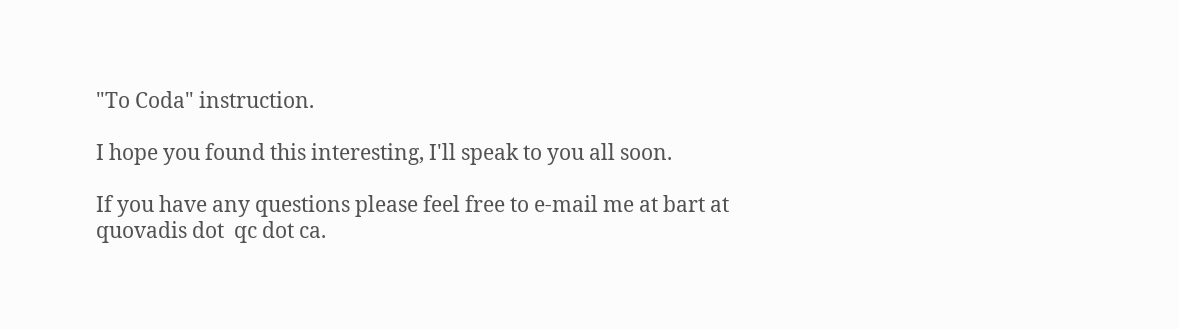"To Coda" instruction.

I hope you found this interesting, I'll speak to you all soon.

If you have any questions please feel free to e-mail me at bart at quovadis dot  qc dot ca.